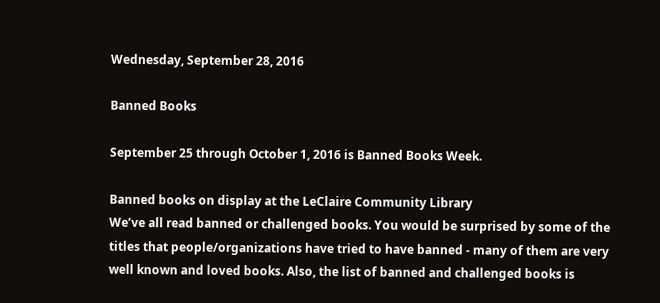Wednesday, September 28, 2016

Banned Books

September 25 through October 1, 2016 is Banned Books Week.

Banned books on display at the LeClaire Community Library
We’ve all read banned or challenged books. You would be surprised by some of the titles that people/organizations have tried to have banned - many of them are very well known and loved books. Also, the list of banned and challenged books is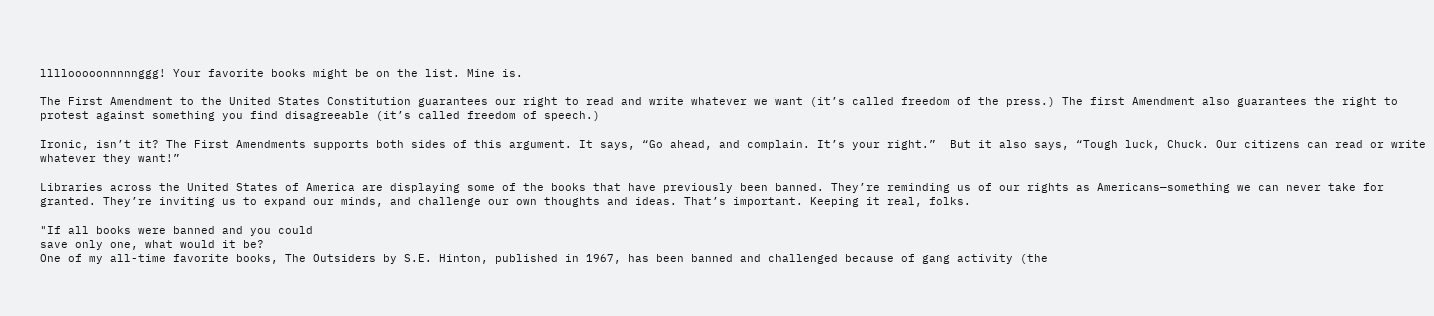llllooooonnnnnggg! Your favorite books might be on the list. Mine is.

The First Amendment to the United States Constitution guarantees our right to read and write whatever we want (it’s called freedom of the press.) The first Amendment also guarantees the right to protest against something you find disagreeable (it’s called freedom of speech.)

Ironic, isn’t it? The First Amendments supports both sides of this argument. It says, “Go ahead, and complain. It’s your right.”  But it also says, “Tough luck, Chuck. Our citizens can read or write whatever they want!”

Libraries across the United States of America are displaying some of the books that have previously been banned. They’re reminding us of our rights as Americans—something we can never take for granted. They’re inviting us to expand our minds, and challenge our own thoughts and ideas. That’s important. Keeping it real, folks.

"If all books were banned and you could
save only one, what would it be?
One of my all-time favorite books, The Outsiders by S.E. Hinton, published in 1967, has been banned and challenged because of gang activity (the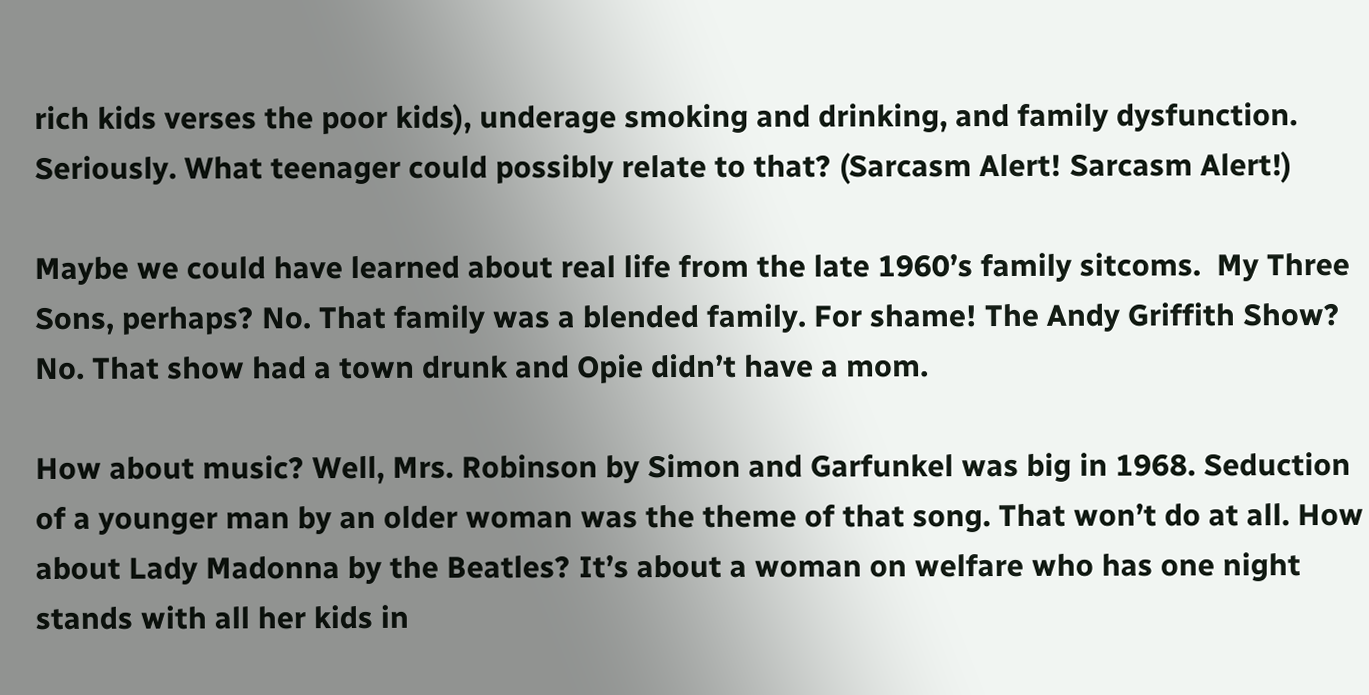rich kids verses the poor kids), underage smoking and drinking, and family dysfunction. Seriously. What teenager could possibly relate to that? (Sarcasm Alert! Sarcasm Alert!)

Maybe we could have learned about real life from the late 1960’s family sitcoms.  My Three Sons, perhaps? No. That family was a blended family. For shame! The Andy Griffith Show? No. That show had a town drunk and Opie didn’t have a mom.

How about music? Well, Mrs. Robinson by Simon and Garfunkel was big in 1968. Seduction of a younger man by an older woman was the theme of that song. That won’t do at all. How about Lady Madonna by the Beatles? It’s about a woman on welfare who has one night stands with all her kids in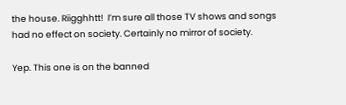the house. Riigghhtt!  I’m sure all those TV shows and songs had no effect on society. Certainly no mirror of society.

Yep. This one is on the banned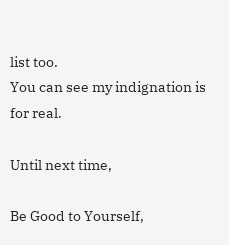list too.
You can see my indignation is for real.

Until next time,

Be Good to Yourself,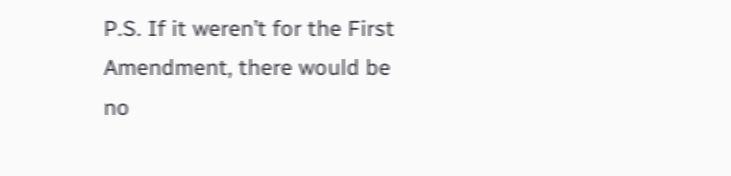P.S. If it weren’t for the First Amendment, there would be no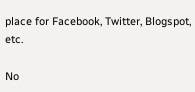place for Facebook, Twitter, Blogspot, etc.

No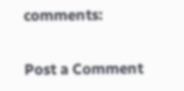comments:

Post a Comment